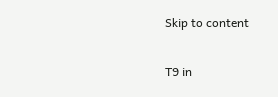Skip to content


T9 in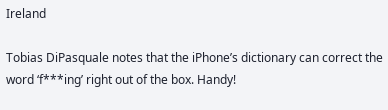Ireland

Tobias DiPasquale notes that the iPhone’s dictionary can correct the word ‘f***ing’ right out of the box. Handy!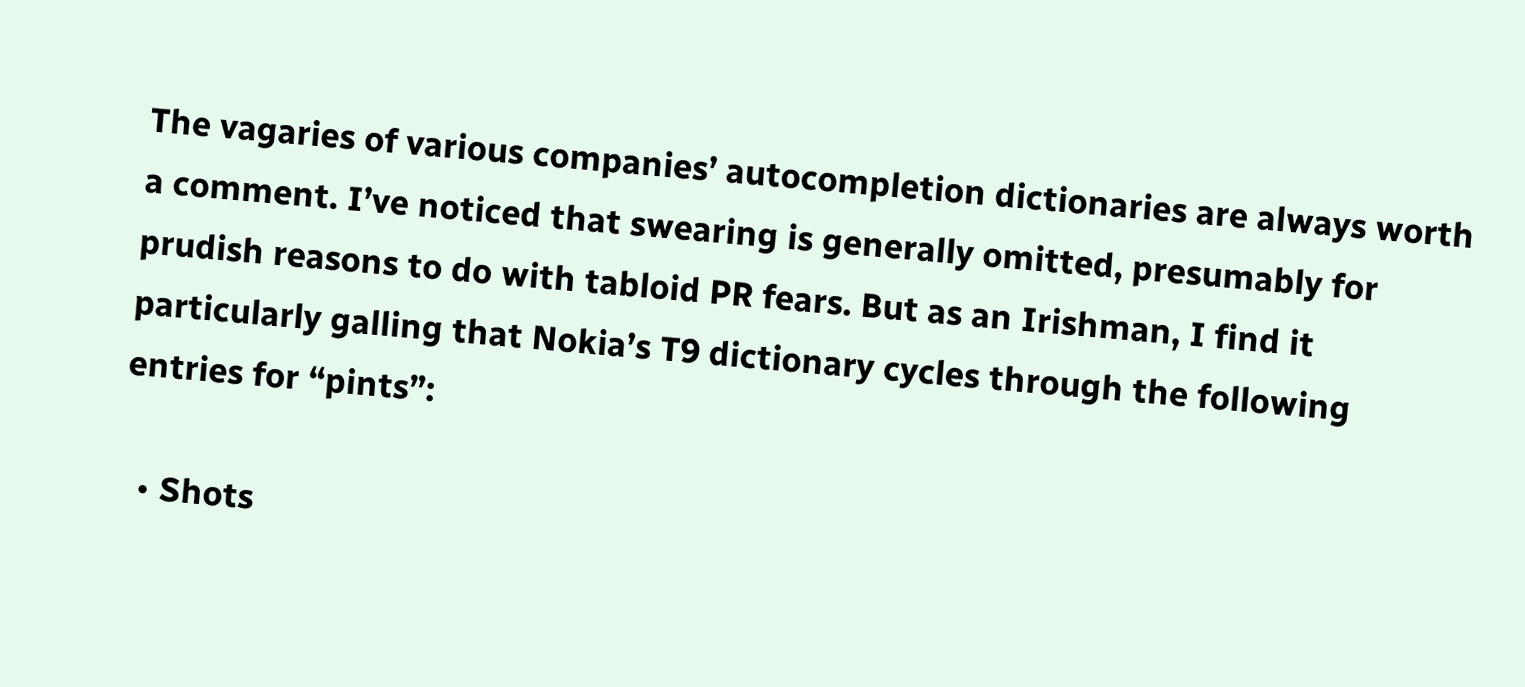The vagaries of various companies’ autocompletion dictionaries are always worth a comment. I’ve noticed that swearing is generally omitted, presumably for prudish reasons to do with tabloid PR fears. But as an Irishman, I find it particularly galling that Nokia’s T9 dictionary cycles through the following entries for “pints”:

  • Shots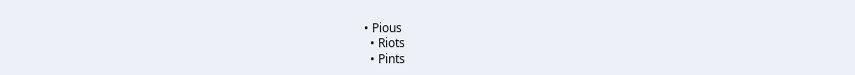• Pious
  • Riots
  • Pints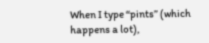When I type “pints” (which happens a lot),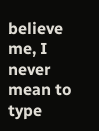believe me, I never mean to type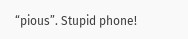“pious”. Stupid phone!